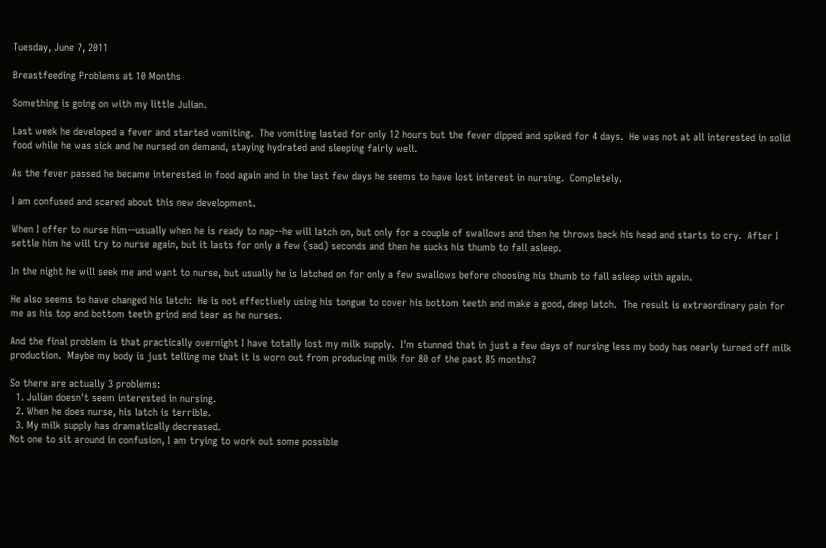Tuesday, June 7, 2011

Breastfeeding Problems at 10 Months

Something is going on with my little Julian.

Last week he developed a fever and started vomiting.  The vomiting lasted for only 12 hours but the fever dipped and spiked for 4 days.  He was not at all interested in solid food while he was sick and he nursed on demand, staying hydrated and sleeping fairly well.

As the fever passed he became interested in food again and in the last few days he seems to have lost interest in nursing.  Completely.

I am confused and scared about this new development.

When I offer to nurse him--usually when he is ready to nap--he will latch on, but only for a couple of swallows and then he throws back his head and starts to cry.  After I settle him he will try to nurse again, but it lasts for only a few (sad) seconds and then he sucks his thumb to fall asleep.

In the night he will seek me and want to nurse, but usually he is latched on for only a few swallows before choosing his thumb to fall asleep with again.

He also seems to have changed his latch:  He is not effectively using his tongue to cover his bottom teeth and make a good, deep latch.  The result is extraordinary pain for me as his top and bottom teeth grind and tear as he nurses.

And the final problem is that practically overnight I have totally lost my milk supply.  I'm stunned that in just a few days of nursing less my body has nearly turned off milk production.  Maybe my body is just telling me that it is worn out from producing milk for 80 of the past 85 months?

So there are actually 3 problems:
  1. Julian doesn't seem interested in nursing.
  2. When he does nurse, his latch is terrible.
  3. My milk supply has dramatically decreased.
Not one to sit around in confusion, I am trying to work out some possible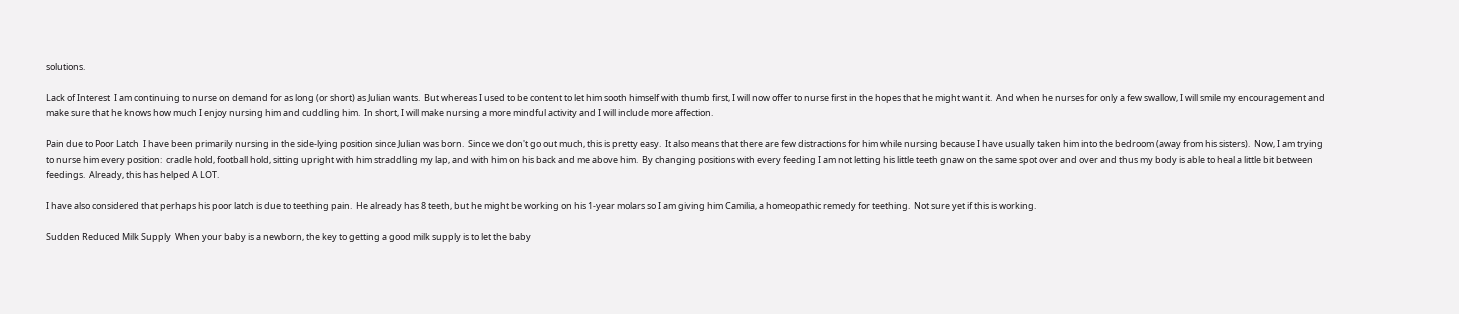solutions.

Lack of Interest  I am continuing to nurse on demand for as long (or short) as Julian wants.  But whereas I used to be content to let him sooth himself with thumb first, I will now offer to nurse first in the hopes that he might want it.  And when he nurses for only a few swallow, I will smile my encouragement and make sure that he knows how much I enjoy nursing him and cuddling him.  In short, I will make nursing a more mindful activity and I will include more affection.

Pain due to Poor Latch  I have been primarily nursing in the side-lying position since Julian was born.  Since we don't go out much, this is pretty easy.  It also means that there are few distractions for him while nursing because I have usually taken him into the bedroom (away from his sisters).  Now, I am trying to nurse him every position:  cradle hold, football hold, sitting upright with him straddling my lap, and with him on his back and me above him.  By changing positions with every feeding I am not letting his little teeth gnaw on the same spot over and over and thus my body is able to heal a little bit between feedings.  Already, this has helped A LOT.

I have also considered that perhaps his poor latch is due to teething pain.  He already has 8 teeth, but he might be working on his 1-year molars so I am giving him Camilia, a homeopathic remedy for teething.  Not sure yet if this is working.

Sudden Reduced Milk Supply  When your baby is a newborn, the key to getting a good milk supply is to let the baby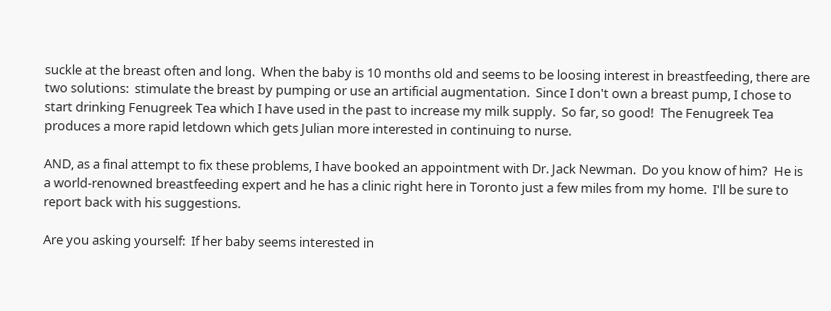suckle at the breast often and long.  When the baby is 10 months old and seems to be loosing interest in breastfeeding, there are two solutions:  stimulate the breast by pumping or use an artificial augmentation.  Since I don't own a breast pump, I chose to start drinking Fenugreek Tea which I have used in the past to increase my milk supply.  So far, so good!  The Fenugreek Tea produces a more rapid letdown which gets Julian more interested in continuing to nurse.

AND, as a final attempt to fix these problems, I have booked an appointment with Dr. Jack Newman.  Do you know of him?  He is a world-renowned breastfeeding expert and he has a clinic right here in Toronto just a few miles from my home.  I'll be sure to report back with his suggestions.

Are you asking yourself:  If her baby seems interested in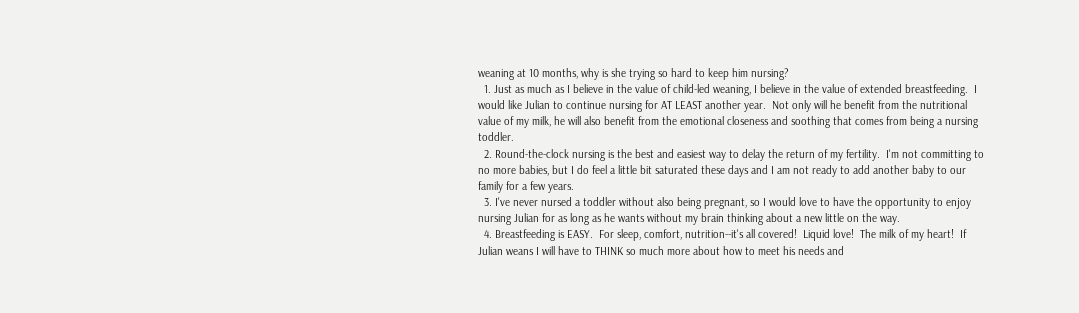weaning at 10 months, why is she trying so hard to keep him nursing?
  1. Just as much as I believe in the value of child-led weaning, I believe in the value of extended breastfeeding.  I would like Julian to continue nursing for AT LEAST another year.  Not only will he benefit from the nutritional value of my milk, he will also benefit from the emotional closeness and soothing that comes from being a nursing toddler.
  2. Round-the-clock nursing is the best and easiest way to delay the return of my fertility.  I'm not committing to no more babies, but I do feel a little bit saturated these days and I am not ready to add another baby to our family for a few years.
  3. I've never nursed a toddler without also being pregnant, so I would love to have the opportunity to enjoy nursing Julian for as long as he wants without my brain thinking about a new little on the way.
  4. Breastfeeding is EASY.  For sleep, comfort, nutrition--it's all covered!  Liquid love!  The milk of my heart!  If Julian weans I will have to THINK so much more about how to meet his needs and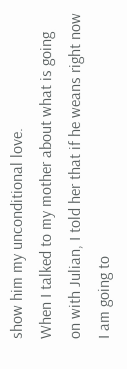show him my unconditional love.
When I talked to my mother about what is going on with Julian, I told her that if he weans right now I am going to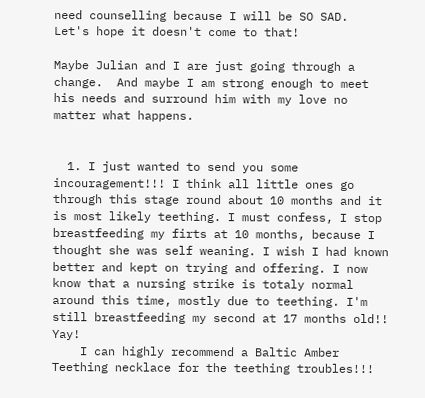need counselling because I will be SO SAD.  Let's hope it doesn't come to that!

Maybe Julian and I are just going through a change.  And maybe I am strong enough to meet his needs and surround him with my love no matter what happens.


  1. I just wanted to send you some incouragement!!! I think all little ones go through this stage round about 10 months and it is most likely teething. I must confess, I stop breastfeeding my firts at 10 months, because I thought she was self weaning. I wish I had known better and kept on trying and offering. I now know that a nursing strike is totaly normal around this time, mostly due to teething. I'm still breastfeeding my second at 17 months old!! Yay!
    I can highly recommend a Baltic Amber Teething necklace for the teething troubles!!!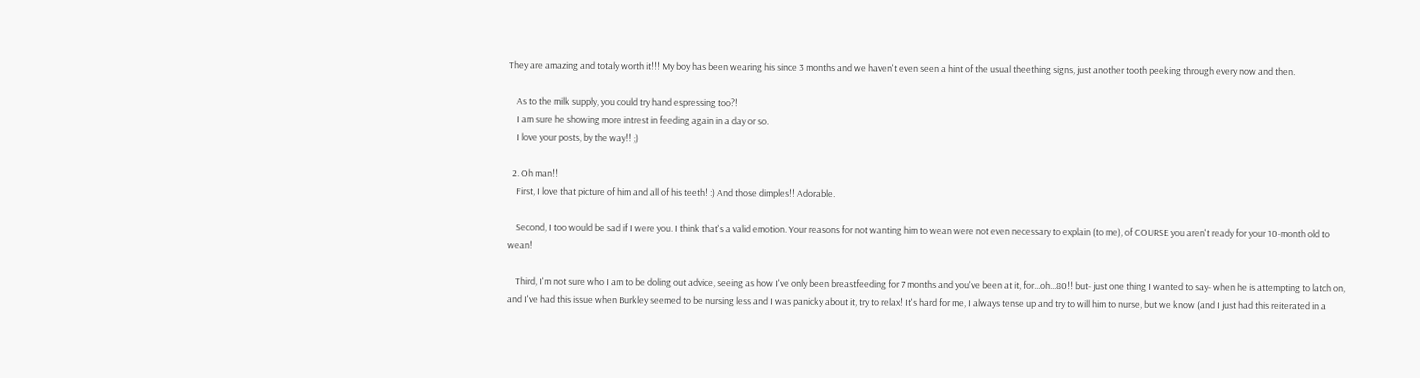They are amazing and totaly worth it!!! My boy has been wearing his since 3 months and we haven't even seen a hint of the usual theething signs, just another tooth peeking through every now and then.

    As to the milk supply, you could try hand espressing too?!
    I am sure he showing more intrest in feeding again in a day or so.
    I love your posts, by the way!! ;)

  2. Oh man!!
    First, I love that picture of him and all of his teeth! :) And those dimples!! Adorable.

    Second, I too would be sad if I were you. I think that's a valid emotion. Your reasons for not wanting him to wean were not even necessary to explain (to me), of COURSE you aren't ready for your 10-month old to wean!

    Third, I'm not sure who I am to be doling out advice, seeing as how I've only been breastfeeding for 7 months and you've been at it, for...oh...80!! but- just one thing I wanted to say- when he is attempting to latch on, and I've had this issue when Burkley seemed to be nursing less and I was panicky about it, try to relax! It's hard for me, I always tense up and try to will him to nurse, but we know (and I just had this reiterated in a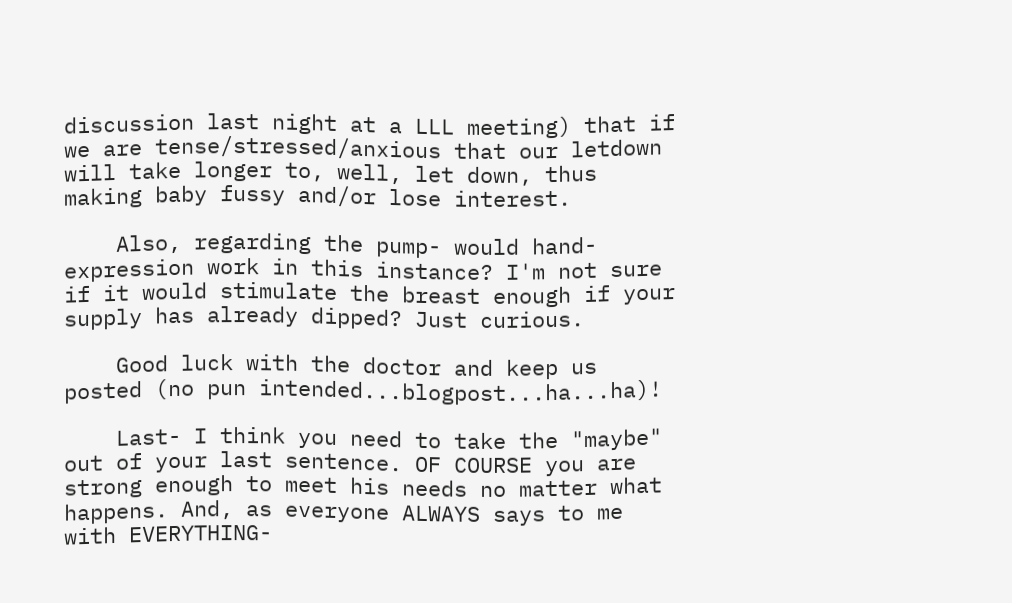discussion last night at a LLL meeting) that if we are tense/stressed/anxious that our letdown will take longer to, well, let down, thus making baby fussy and/or lose interest.

    Also, regarding the pump- would hand-expression work in this instance? I'm not sure if it would stimulate the breast enough if your supply has already dipped? Just curious.

    Good luck with the doctor and keep us posted (no pun intended...blogpost...ha...ha)!

    Last- I think you need to take the "maybe" out of your last sentence. OF COURSE you are strong enough to meet his needs no matter what happens. And, as everyone ALWAYS says to me with EVERYTHING-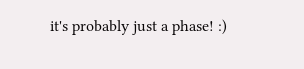it's probably just a phase! :)